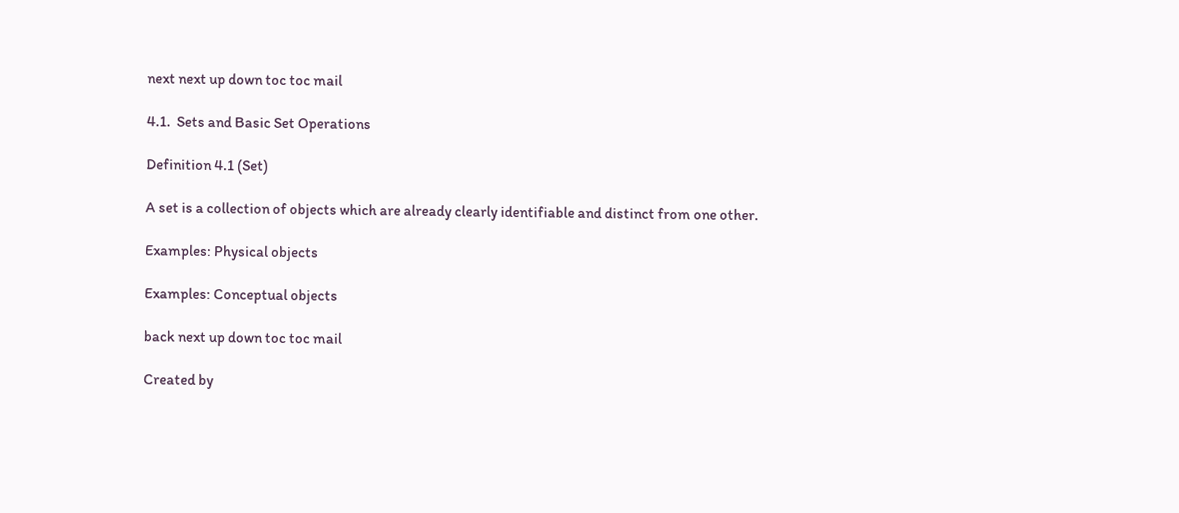next next up down toc toc mail

4.1.  Sets and Basic Set Operations

Definition 4.1 (Set)

A set is a collection of objects which are already clearly identifiable and distinct from one other.

Examples: Physical objects

Examples: Conceptual objects

back next up down toc toc mail

Created by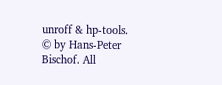unroff & hp-tools. © by Hans-Peter Bischof. All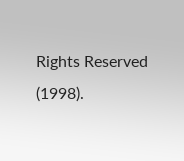Rights Reserved (1998).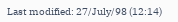Last modified: 27/July/98 (12:14)